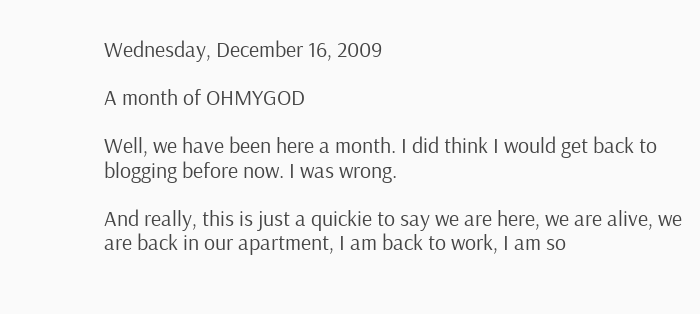Wednesday, December 16, 2009

A month of OHMYGOD

Well, we have been here a month. I did think I would get back to blogging before now. I was wrong.

And really, this is just a quickie to say we are here, we are alive, we are back in our apartment, I am back to work, I am so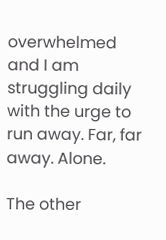overwhelmed and I am struggling daily with the urge to run away. Far, far away. Alone.

The other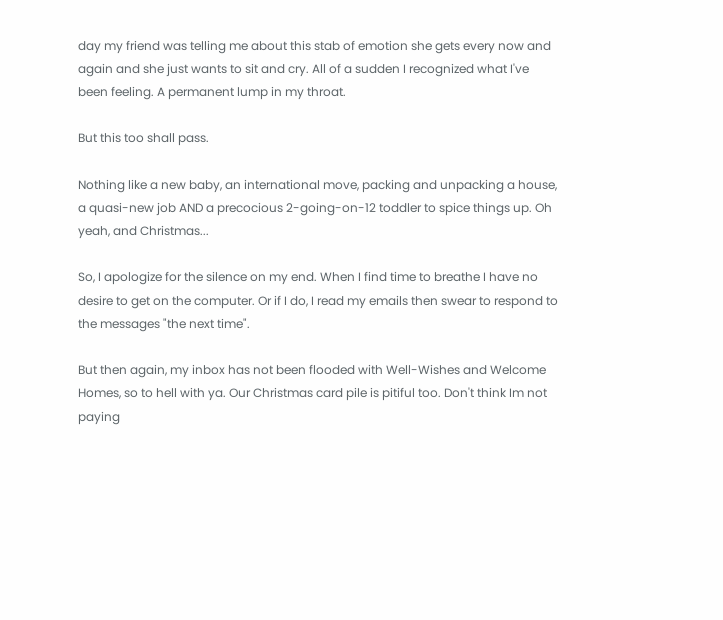day my friend was telling me about this stab of emotion she gets every now and again and she just wants to sit and cry. All of a sudden I recognized what I've been feeling. A permanent lump in my throat.

But this too shall pass.

Nothing like a new baby, an international move, packing and unpacking a house, a quasi-new job AND a precocious 2-going-on-12 toddler to spice things up. Oh yeah, and Christmas...

So, I apologize for the silence on my end. When I find time to breathe I have no desire to get on the computer. Or if I do, I read my emails then swear to respond to the messages "the next time".

But then again, my inbox has not been flooded with Well-Wishes and Welcome Homes, so to hell with ya. Our Christmas card pile is pitiful too. Don't think Im not paying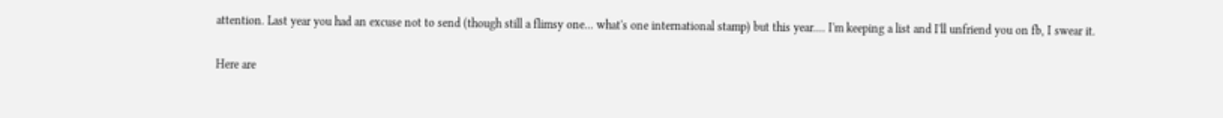attention. Last year you had an excuse not to send (though still a flimsy one... what's one international stamp) but this year.... I'm keeping a list and I'll unfriend you on fb, I swear it.

Here are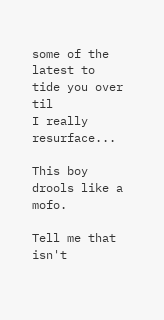some of the latest to tide you over til
I really resurface...

This boy drools like a mofo.

Tell me that isn't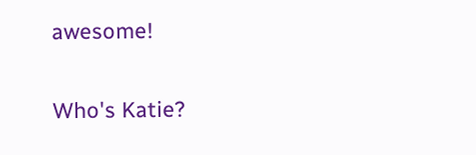awesome!

Who's Katie?